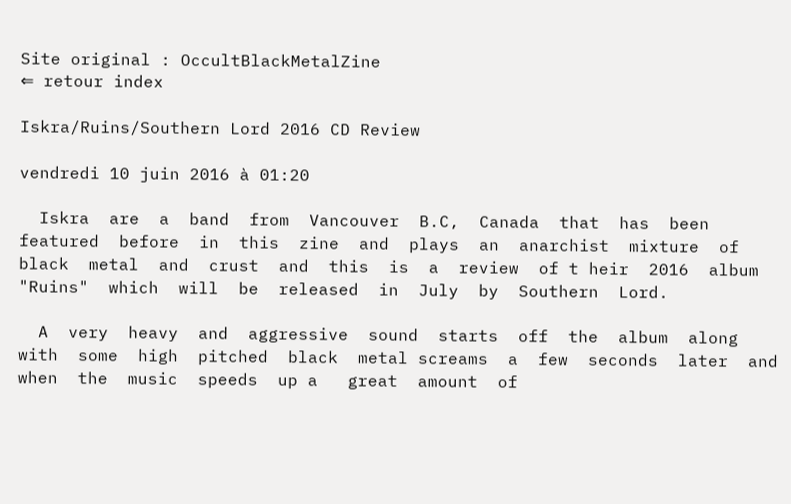Site original : OccultBlackMetalZine
⇐ retour index

Iskra/Ruins/Southern Lord 2016 CD Review

vendredi 10 juin 2016 à 01:20

  Iskra  are  a  band  from  Vancouver  B.C,  Canada  that  has  been  featured  before  in  this  zine  and  plays  an  anarchist  mixture  of  black  metal  and  crust  and  this  is  a  review  of t heir  2016  album  "Ruins"  which  will  be  released  in  July  by  Southern  Lord.

  A  very  heavy  and  aggressive  sound  starts  off  the  album  along  with  some  high  pitched  black  metal screams  a  few  seconds  later  and  when  the  music  speeds  up a   great  amount  of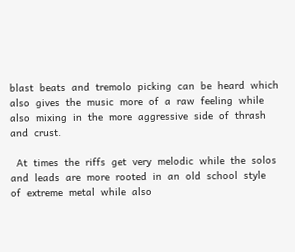blast  beats  and  tremolo  picking  can  be  heard  which  also  gives  the  music  more  of  a  raw  feeling  while  also  mixing  in  the  more  aggressive  side  of  thrash  and  crust.

  At  times  the  riffs  get  very  melodic  while  the  solos  and  leads  are  more  rooted  in  an  old  school  style  of  extreme  metal  while  also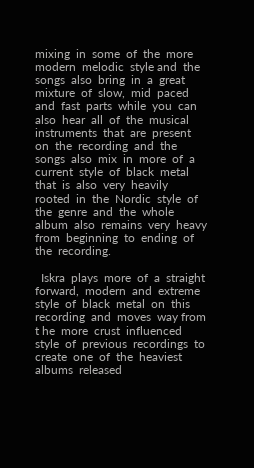mixing  in  some  of  the  more  modern  melodic  style and  the  songs  also  bring  in  a  great  mixture  of  slow,  mid  paced  and  fast  parts  while  you  can  also  hear  all  of  the  musical  instruments  that  are  present  on  the  recording  and  the  songs  also  mix  in  more  of  a  current  style  of  black  metal  that  is  also  very  heavily  rooted  in  the  Nordic  style  of  the  genre  and  the  whole  album  also  remains  very  heavy  from  beginning  to  ending  of  the  recording.

  Iskra  plays  more  of  a  straight forward,  modern  and  extreme  style  of  black  metal  on  this  recording  and  moves  way from t he  more  crust  influenced  style  of  previous  recordings  to  create  one  of  the  heaviest  albums  released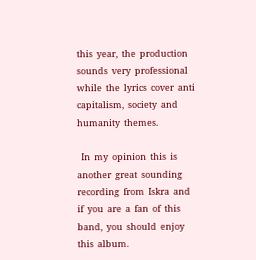this  year,  the  production  sounds  very  professional  while  the  lyrics  cover  anti  capitalism,  society  and  humanity  themes.

  In  my  opinion  this  is  another  great  sounding  recording  from  Iskra  and  if  you  are  a  fan  of  this  band,  you  should  enjoy  this  album.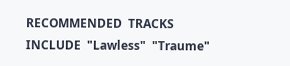RECOMMENDED  TRACKS  INCLUDE  "Lawless"  "Traume"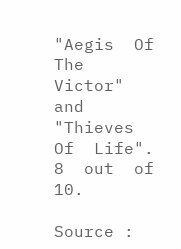"Aegis  Of  The  Victor"  and  "Thieves  Of  Life".  8  out  of  10.

Source :